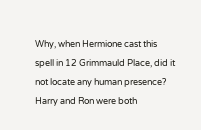Why, when Hermione cast this spell in 12 Grimmauld Place, did it not locate any human presence? Harry and Ron were both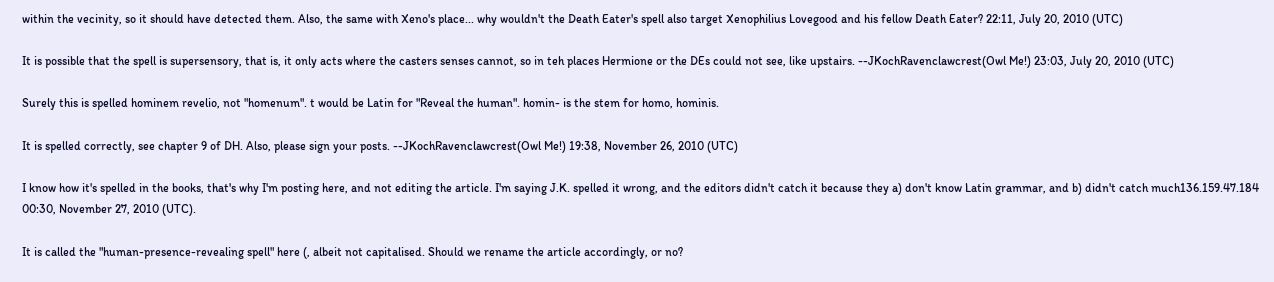within the vecinity, so it should have detected them. Also, the same with Xeno's place... why wouldn't the Death Eater's spell also target Xenophilius Lovegood and his fellow Death Eater? 22:11, July 20, 2010 (UTC)

It is possible that the spell is supersensory, that is, it only acts where the casters senses cannot, so in teh places Hermione or the DEs could not see, like upstairs. --JKochRavenclawcrest(Owl Me!) 23:03, July 20, 2010 (UTC)

Surely this is spelled hominem revelio, not "homenum". t would be Latin for "Reveal the human". homin- is the stem for homo, hominis.

It is spelled correctly, see chapter 9 of DH. Also, please sign your posts. --JKochRavenclawcrest(Owl Me!) 19:38, November 26, 2010 (UTC)

I know how it's spelled in the books, that's why I'm posting here, and not editing the article. I'm saying J.K. spelled it wrong, and the editors didn't catch it because they a) don't know Latin grammar, and b) didn't catch much136.159.47.184 00:30, November 27, 2010 (UTC).

It is called the "human-presence-revealing spell" here (, albeit not capitalised. Should we rename the article accordingly, or no?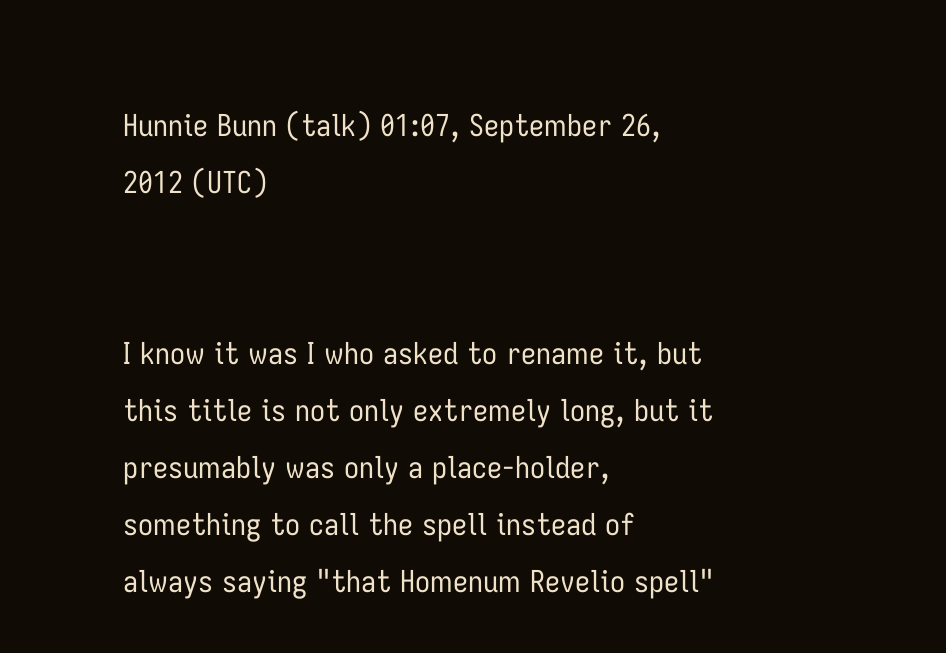Hunnie Bunn (talk) 01:07, September 26, 2012 (UTC)


I know it was I who asked to rename it, but this title is not only extremely long, but it presumably was only a place-holder, something to call the spell instead of always saying "that Homenum Revelio spell"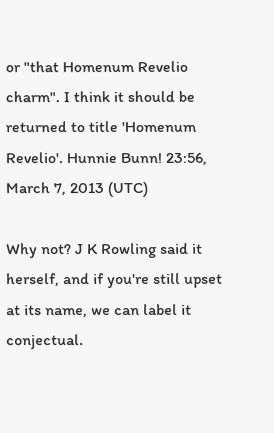or "that Homenum Revelio charm". I think it should be returned to title 'Homenum Revelio'. Hunnie Bunn! 23:56, March 7, 2013 (UTC)

Why not? J K Rowling said it herself, and if you're still upset at its name, we can label it conjectual.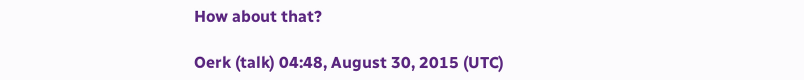How about that?

Oerk (talk) 04:48, August 30, 2015 (UTC)